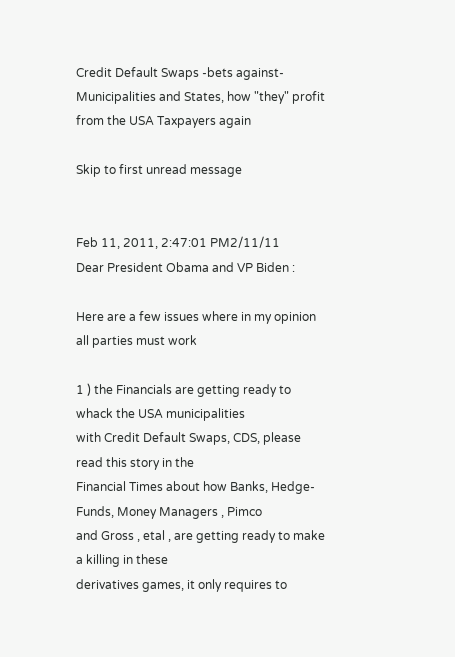Credit Default Swaps -bets against- Municipalities and States, how "they" profit from the USA Taxpayers again

Skip to first unread message


Feb 11, 2011, 2:47:01 PM2/11/11
Dear President Obama and VP Biden :

Here are a few issues where in my opinion all parties must work

1 ) the Financials are getting ready to whack the USA municipalities
with Credit Default Swaps, CDS, please read this story in the
Financial Times about how Banks, Hedge-Funds, Money Managers , Pimco
and Gross , etal , are getting ready to make a killing in these
derivatives games, it only requires to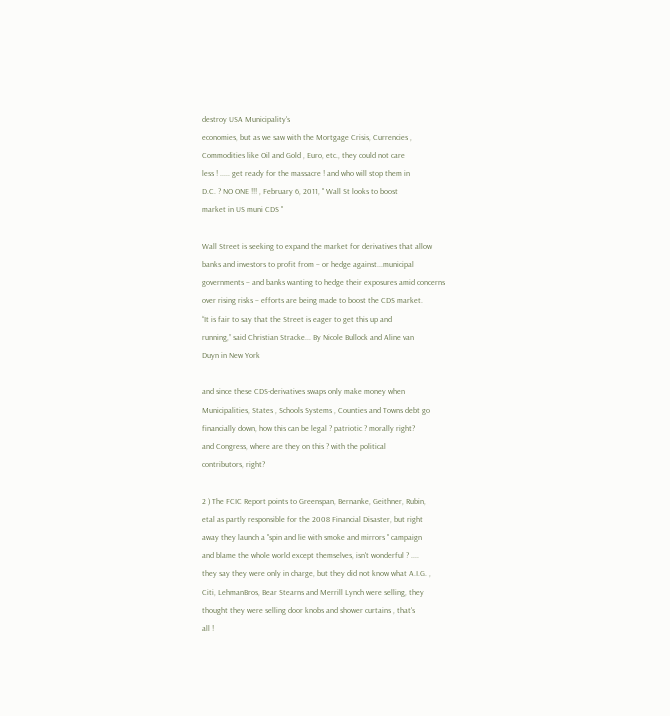destroy USA Municipality's
economies, but as we saw with the Mortgage Crisis, Currencies ,
Commodities like Oil and Gold , Euro, etc., they could not care
less ! ..... get ready for the massacre ! and who will stop them in
D.C. ? NO ONE !!! , February 6, 2011, " Wall St looks to boost
market in US muni CDS "

Wall Street is seeking to expand the market for derivatives that allow
banks and investors to profit from – or hedge against...municipal
governments – and banks wanting to hedge their exposures amid concerns
over rising risks – efforts are being made to boost the CDS market.
“It is fair to say that the Street is eager to get this up and
running,” said Christian Stracke... By Nicole Bullock and Aline van
Duyn in New York

and since these CDS-derivatives swaps only make money when
Municipalities, States , Schools Systems , Counties and Towns debt go
financially down, how this can be legal ? patriotic ? morally right?
and Congress, where are they on this ? with the political
contributors, right?

2 ) The FCIC Report points to Greenspan, Bernanke, Geithner, Rubin,
etal as partly responsible for the 2008 Financial Disaster, but right
away they launch a "spin and lie with smoke and mirrors " campaign
and blame the whole world except themselves, isn't wonderful ? ....
they say they were only in charge, but they did not know what A.I.G. ,
Citi, LehmanBros, Bear Stearns and Merrill Lynch were selling, they
thought they were selling door knobs and shower curtains , that's
all !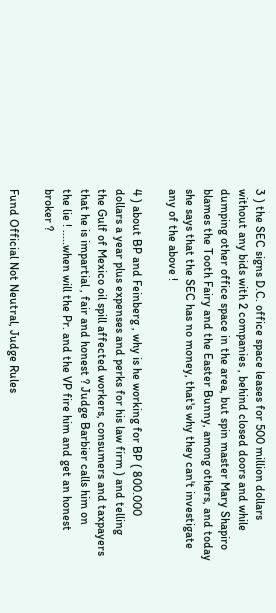3 ) the SEC signs D.C. office space leases for 500 million dollars
without any bids with 2 companies , behind closed doors and while
dumping other office space in the area, but spin master Mary Shapiro
blames the Tooth Fairy and the Easter Bunny, among others, and today
she says that the SEC has no money, that's why they can't investigate
any of the above !

4 ) about BP and Feinberg , why is he working for BP ( 800.000
dollars a year plus expenses and perks for his law firm ) and telling
the Gulf of Mexico oil spill affected workers, consumers and taxpayers
that he is impartial , fair and honest ? Judge Barbier calls him on
the lie ! .....when will the Pr. and the VP fire him and get an honest
broker ?

Fund Official Not Neutral, Judge Rules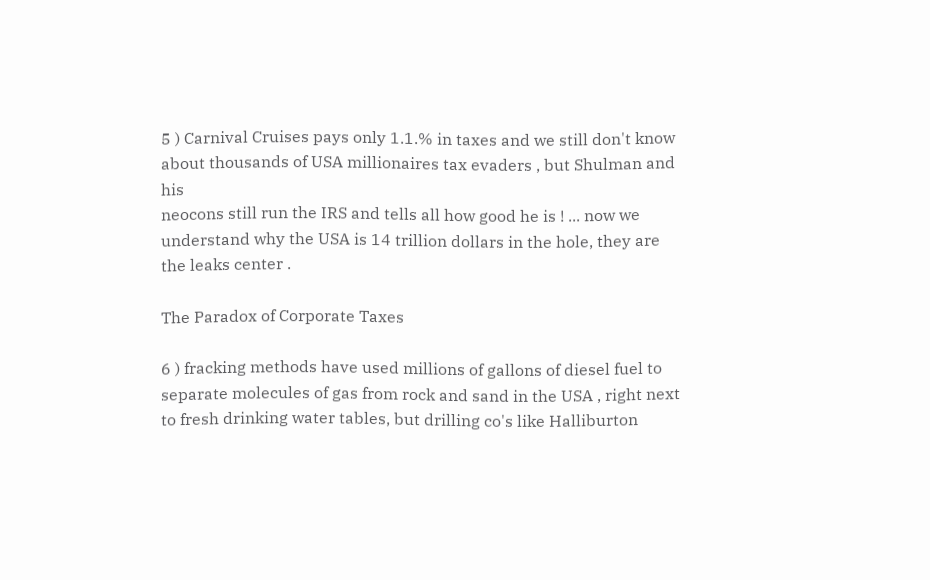5 ) Carnival Cruises pays only 1.1.% in taxes and we still don't know
about thousands of USA millionaires tax evaders , but Shulman and his
neocons still run the IRS and tells all how good he is ! ... now we
understand why the USA is 14 trillion dollars in the hole, they are
the leaks center .

The Paradox of Corporate Taxes

6 ) fracking methods have used millions of gallons of diesel fuel to
separate molecules of gas from rock and sand in the USA , right next
to fresh drinking water tables, but drilling co's like Halliburton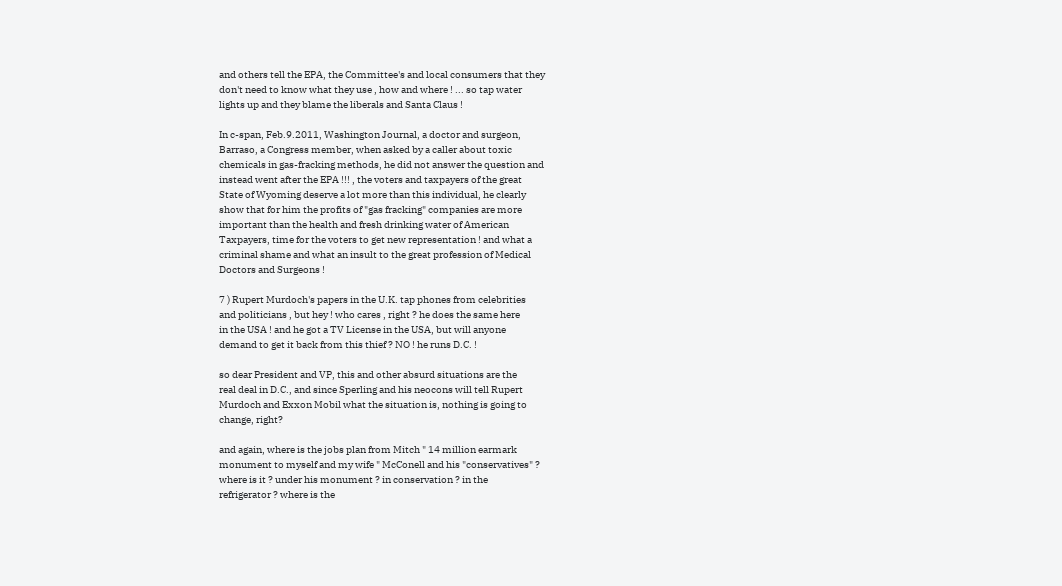and others tell the EPA, the Committee's and local consumers that they
don't need to know what they use , how and where ! ... so tap water
lights up and they blame the liberals and Santa Claus !

In c-span, Feb.9.2011, Washington Journal, a doctor and surgeon,
Barraso, a Congress member, when asked by a caller about toxic
chemicals in gas-fracking methods, he did not answer the question and
instead went after the EPA !!! , the voters and taxpayers of the great
State of Wyoming deserve a lot more than this individual, he clearly
show that for him the profits of "gas fracking" companies are more
important than the health and fresh drinking water of American
Taxpayers, time for the voters to get new representation ! and what a
criminal shame and what an insult to the great profession of Medical
Doctors and Surgeons !

7 ) Rupert Murdoch's papers in the U.K. tap phones from celebrities
and politicians , but hey ! who cares , right ? he does the same here
in the USA ! and he got a TV License in the USA, but will anyone
demand to get it back from this thief ? NO ! he runs D.C. !

so dear President and VP, this and other absurd situations are the
real deal in D.C., and since Sperling and his neocons will tell Rupert
Murdoch and Exxon Mobil what the situation is, nothing is going to
change, right?

and again, where is the jobs plan from Mitch " 14 million earmark
monument to myself and my wife " McConell and his "conservatives" ?
where is it ? under his monument ? in conservation ? in the
refrigerator ? where is the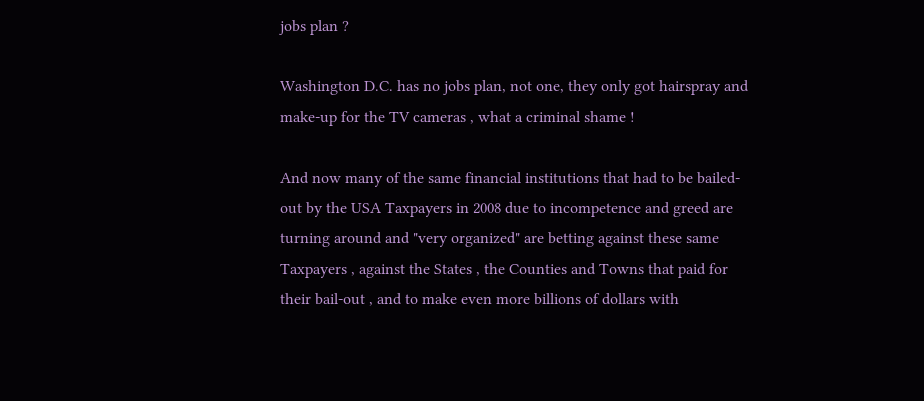jobs plan ?

Washington D.C. has no jobs plan, not one, they only got hairspray and
make-up for the TV cameras , what a criminal shame !

And now many of the same financial institutions that had to be bailed-
out by the USA Taxpayers in 2008 due to incompetence and greed are
turning around and "very organized" are betting against these same
Taxpayers , against the States , the Counties and Towns that paid for
their bail-out , and to make even more billions of dollars with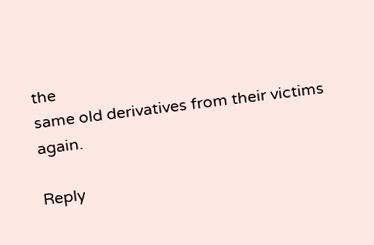the
same old derivatives from their victims again.

Reply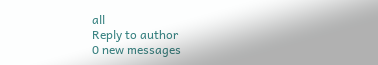all
Reply to author
0 new messages